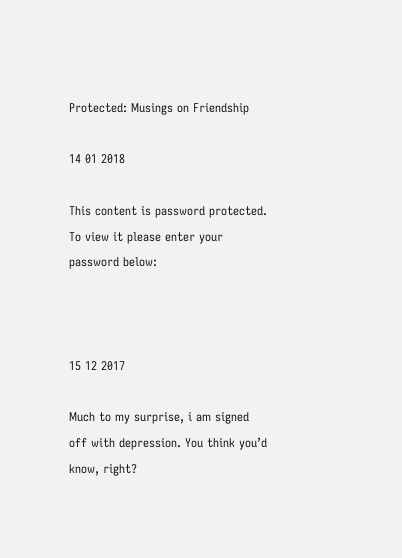Protected: Musings on Friendship

14 01 2018

This content is password protected. To view it please enter your password below:



15 12 2017

Much to my surprise, i am signed off with depression. You think you’d know, right?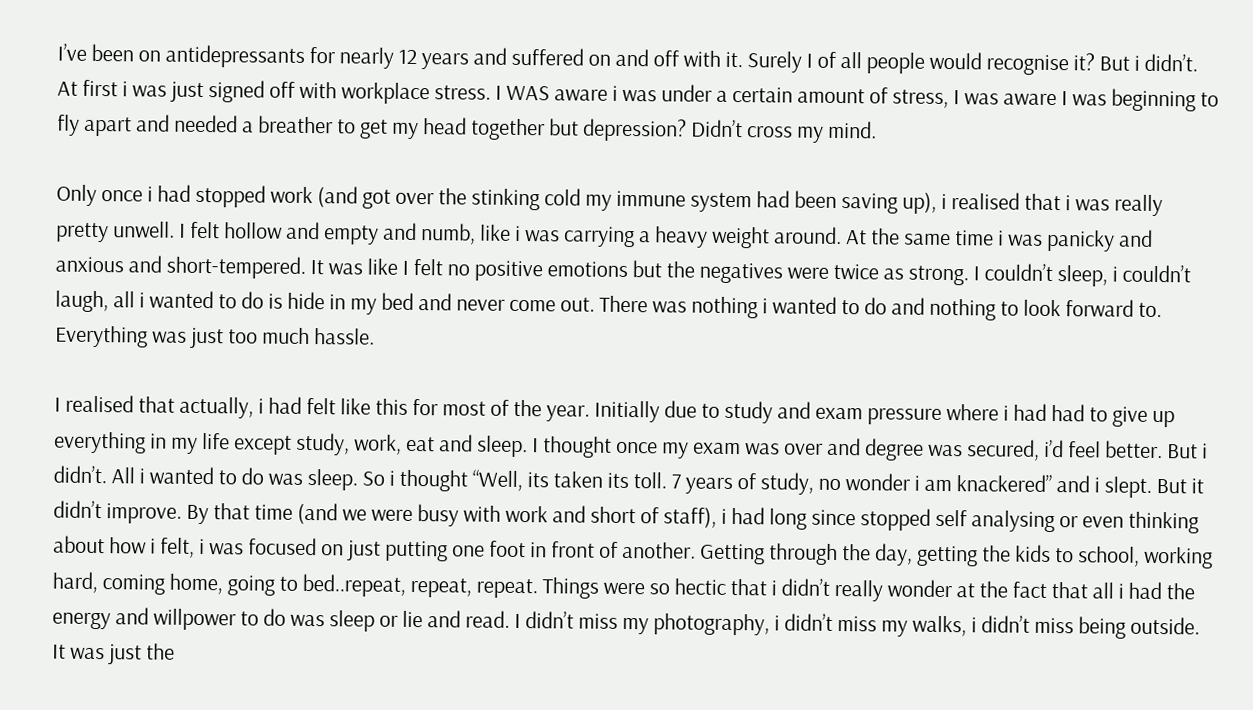I’ve been on antidepressants for nearly 12 years and suffered on and off with it. Surely I of all people would recognise it? But i didn’t. At first i was just signed off with workplace stress. I WAS aware i was under a certain amount of stress, I was aware I was beginning to fly apart and needed a breather to get my head together but depression? Didn’t cross my mind.

Only once i had stopped work (and got over the stinking cold my immune system had been saving up), i realised that i was really pretty unwell. I felt hollow and empty and numb, like i was carrying a heavy weight around. At the same time i was panicky and anxious and short-tempered. It was like I felt no positive emotions but the negatives were twice as strong. I couldn’t sleep, i couldn’t laugh, all i wanted to do is hide in my bed and never come out. There was nothing i wanted to do and nothing to look forward to. Everything was just too much hassle.

I realised that actually, i had felt like this for most of the year. Initially due to study and exam pressure where i had had to give up everything in my life except study, work, eat and sleep. I thought once my exam was over and degree was secured, i’d feel better. But i didn’t. All i wanted to do was sleep. So i thought “Well, its taken its toll. 7 years of study, no wonder i am knackered” and i slept. But it didn’t improve. By that time (and we were busy with work and short of staff), i had long since stopped self analysing or even thinking about how i felt, i was focused on just putting one foot in front of another. Getting through the day, getting the kids to school, working hard, coming home, going to bed..repeat, repeat, repeat. Things were so hectic that i didn’t really wonder at the fact that all i had the energy and willpower to do was sleep or lie and read. I didn’t miss my photography, i didn’t miss my walks, i didn’t miss being outside. It was just the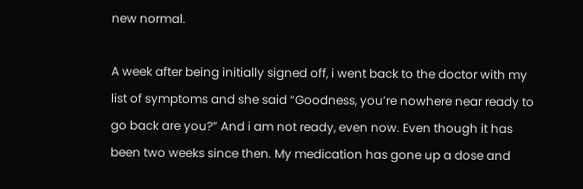new normal.

A week after being initially signed off, i went back to the doctor with my list of symptoms and she said “Goodness, you’re nowhere near ready to go back are you?” And i am not ready, even now. Even though it has been two weeks since then. My medication has gone up a dose and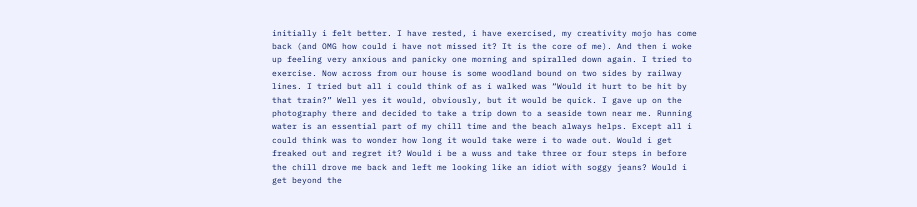initially i felt better. I have rested, i have exercised, my creativity mojo has come back (and OMG how could i have not missed it? It is the core of me). And then i woke up feeling very anxious and panicky one morning and spiralled down again. I tried to exercise. Now across from our house is some woodland bound on two sides by railway lines. I tried but all i could think of as i walked was “Would it hurt to be hit by that train?” Well yes it would, obviously, but it would be quick. I gave up on the photography there and decided to take a trip down to a seaside town near me. Running water is an essential part of my chill time and the beach always helps. Except all i could think was to wonder how long it would take were i to wade out. Would i get freaked out and regret it? Would i be a wuss and take three or four steps in before the chill drove me back and left me looking like an idiot with soggy jeans? Would i get beyond the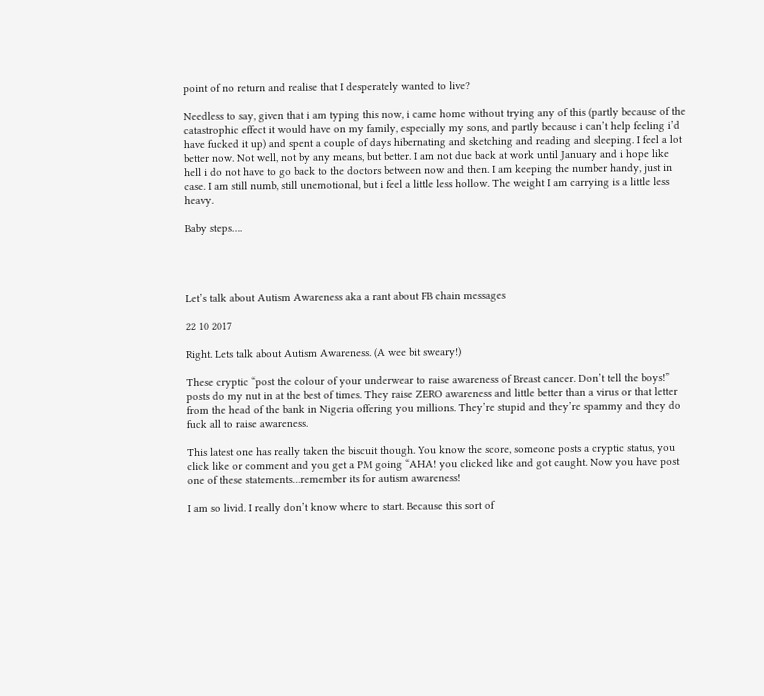point of no return and realise that I desperately wanted to live?

Needless to say, given that i am typing this now, i came home without trying any of this (partly because of the catastrophic effect it would have on my family, especially my sons, and partly because i can’t help feeling i’d have fucked it up) and spent a couple of days hibernating and sketching and reading and sleeping. I feel a lot better now. Not well, not by any means, but better. I am not due back at work until January and i hope like hell i do not have to go back to the doctors between now and then. I am keeping the number handy, just in case. I am still numb, still unemotional, but i feel a little less hollow. The weight I am carrying is a little less heavy.

Baby steps….




Let’s talk about Autism Awareness aka a rant about FB chain messages

22 10 2017

Right. Lets talk about Autism Awareness. (A wee bit sweary!)

These cryptic “post the colour of your underwear to raise awareness of Breast cancer. Don’t tell the boys!” posts do my nut in at the best of times. They raise ZERO awareness and little better than a virus or that letter from the head of the bank in Nigeria offering you millions. They’re stupid and they’re spammy and they do fuck all to raise awareness.

This latest one has really taken the biscuit though. You know the score, someone posts a cryptic status, you click like or comment and you get a PM going “AHA! you clicked like and got caught. Now you have post one of these statements…remember its for autism awareness!

I am so livid. I really don’t know where to start. Because this sort of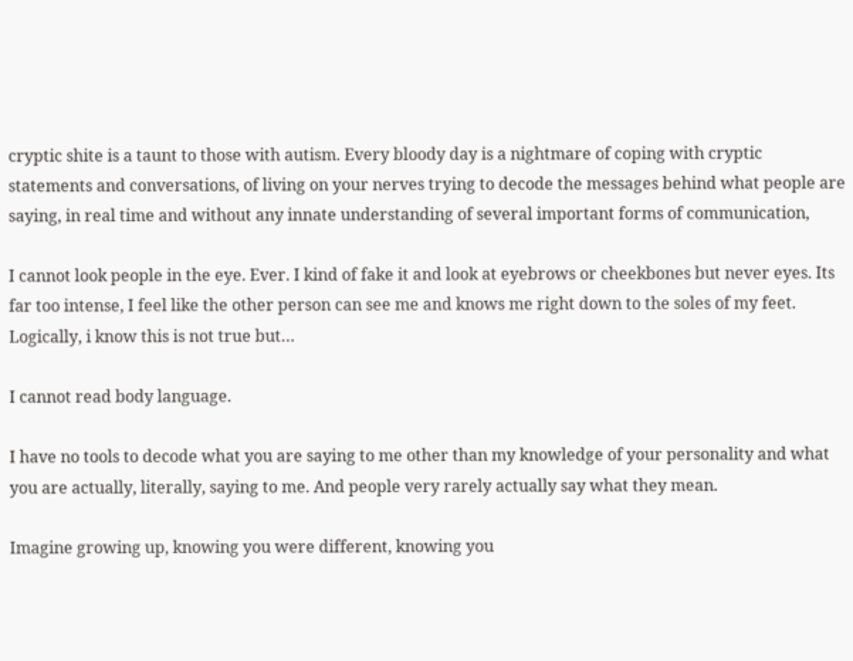cryptic shite is a taunt to those with autism. Every bloody day is a nightmare of coping with cryptic statements and conversations, of living on your nerves trying to decode the messages behind what people are saying, in real time and without any innate understanding of several important forms of communication,

I cannot look people in the eye. Ever. I kind of fake it and look at eyebrows or cheekbones but never eyes. Its far too intense, I feel like the other person can see me and knows me right down to the soles of my feet. Logically, i know this is not true but…

I cannot read body language.

I have no tools to decode what you are saying to me other than my knowledge of your personality and what you are actually, literally, saying to me. And people very rarely actually say what they mean.

Imagine growing up, knowing you were different, knowing you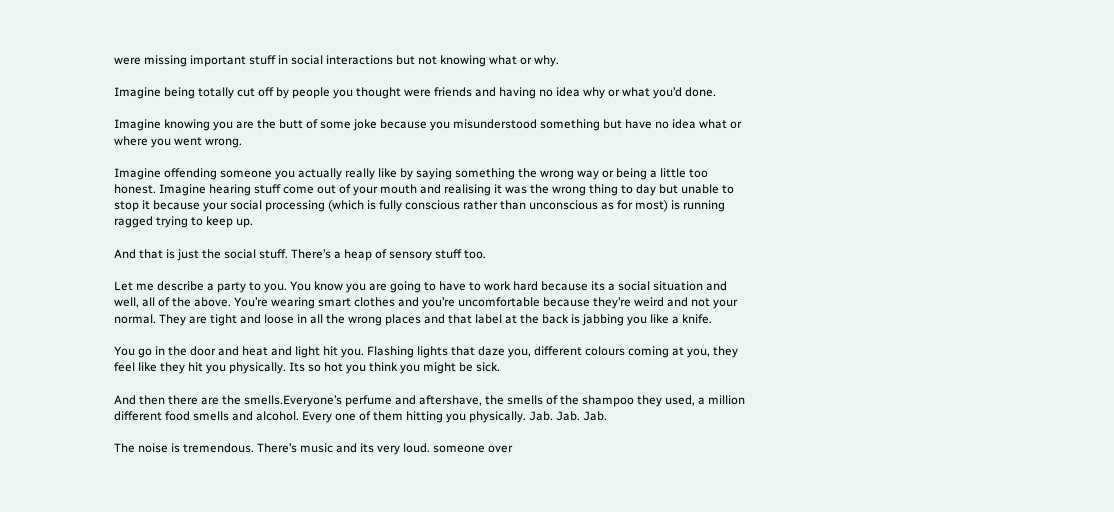were missing important stuff in social interactions but not knowing what or why.

Imagine being totally cut off by people you thought were friends and having no idea why or what you’d done.

Imagine knowing you are the butt of some joke because you misunderstood something but have no idea what or where you went wrong.

Imagine offending someone you actually really like by saying something the wrong way or being a little too honest. Imagine hearing stuff come out of your mouth and realising it was the wrong thing to day but unable to stop it because your social processing (which is fully conscious rather than unconscious as for most) is running ragged trying to keep up.

And that is just the social stuff. There’s a heap of sensory stuff too.

Let me describe a party to you. You know you are going to have to work hard because its a social situation and well, all of the above. You’re wearing smart clothes and you’re uncomfortable because they’re weird and not your normal. They are tight and loose in all the wrong places and that label at the back is jabbing you like a knife.

You go in the door and heat and light hit you. Flashing lights that daze you, different colours coming at you, they feel like they hit you physically. Its so hot you think you might be sick.

And then there are the smells.Everyone’s perfume and aftershave, the smells of the shampoo they used, a million different food smells and alcohol. Every one of them hitting you physically. Jab. Jab. Jab.

The noise is tremendous. There’s music and its very loud. someone over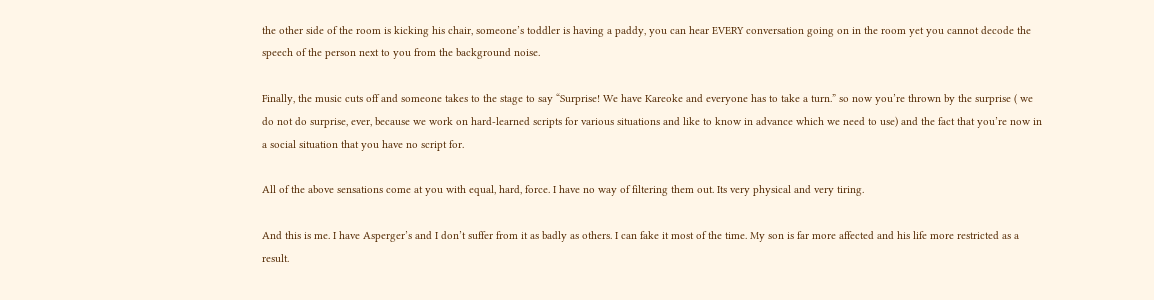the other side of the room is kicking his chair, someone’s toddler is having a paddy, you can hear EVERY conversation going on in the room yet you cannot decode the speech of the person next to you from the background noise.

Finally, the music cuts off and someone takes to the stage to say “Surprise! We have Kareoke and everyone has to take a turn.” so now you’re thrown by the surprise ( we do not do surprise, ever, because we work on hard-learned scripts for various situations and like to know in advance which we need to use) and the fact that you’re now in a social situation that you have no script for.

All of the above sensations come at you with equal, hard, force. I have no way of filtering them out. Its very physical and very tiring.

And this is me. I have Asperger’s and I don’t suffer from it as badly as others. I can fake it most of the time. My son is far more affected and his life more restricted as a result.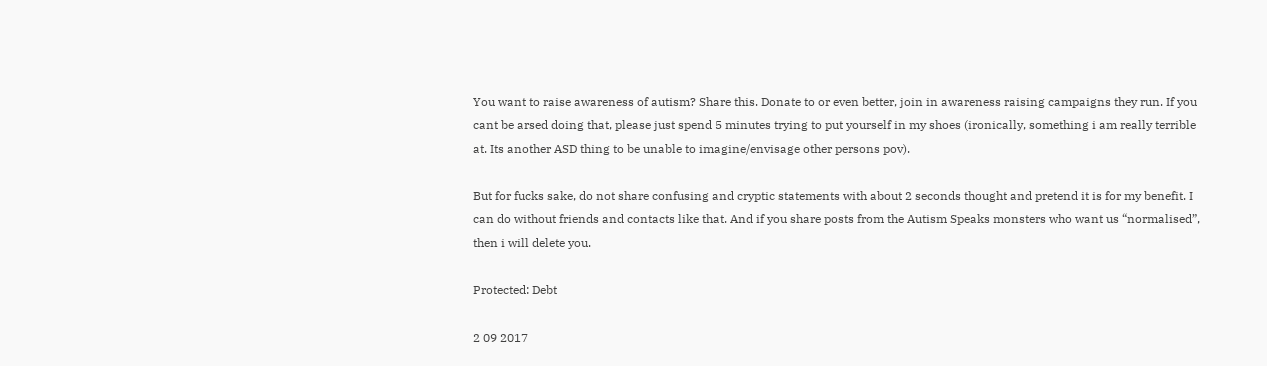You want to raise awareness of autism? Share this. Donate to or even better, join in awareness raising campaigns they run. If you cant be arsed doing that, please just spend 5 minutes trying to put yourself in my shoes (ironically, something i am really terrible at. Its another ASD thing to be unable to imagine/envisage other persons pov).

But for fucks sake, do not share confusing and cryptic statements with about 2 seconds thought and pretend it is for my benefit. I can do without friends and contacts like that. And if you share posts from the Autism Speaks monsters who want us “normalised”, then i will delete you.

Protected: Debt

2 09 2017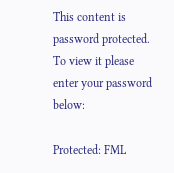This content is password protected. To view it please enter your password below:

Protected: FML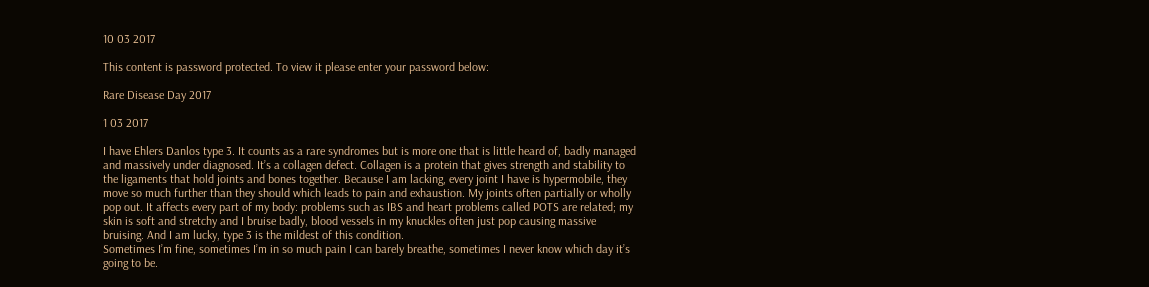10 03 2017

This content is password protected. To view it please enter your password below:

Rare Disease Day 2017

1 03 2017

I have Ehlers Danlos type 3. It counts as a rare syndromes but is more one that is little heard of, badly managed and massively under diagnosed. It’s a collagen defect. Collagen is a protein that gives strength and stability to the ligaments that hold joints and bones together. Because I am lacking, every joint I have is hypermobile, they move so much further than they should which leads to pain and exhaustion. My joints often partially or wholly pop out. It affects every part of my body: problems such as IBS and heart problems called POTS are related; my skin is soft and stretchy and I bruise badly, blood vessels in my knuckles often just pop causing massive bruising. And I am lucky, type 3 is the mildest of this condition.
Sometimes I’m fine, sometimes I’m in so much pain I can barely breathe, sometimes I never know which day it’s going to be.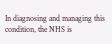In diagnosing and managing this condition, the NHS is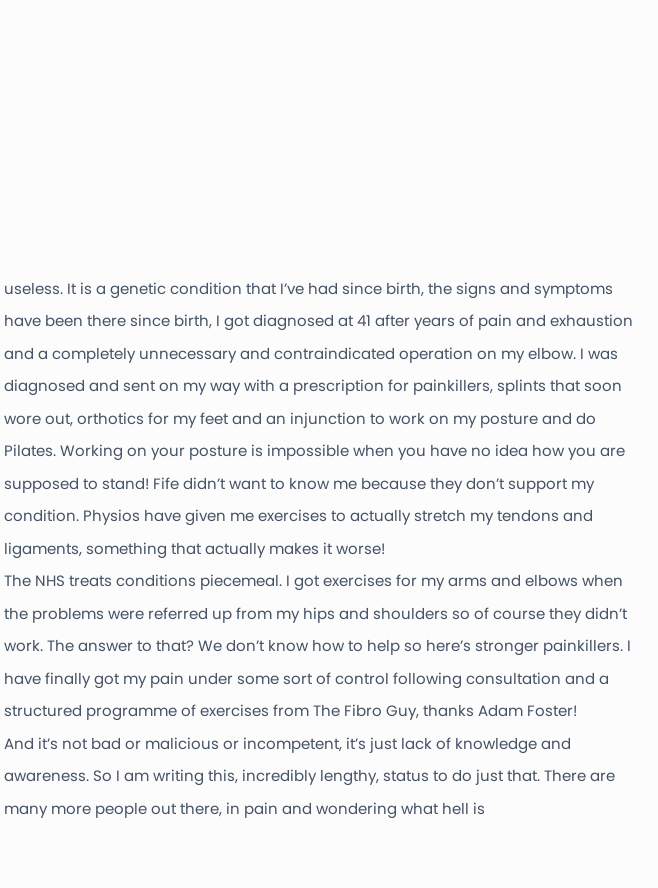useless. It is a genetic condition that I’ve had since birth, the signs and symptoms have been there since birth, I got diagnosed at 41 after years of pain and exhaustion and a completely unnecessary and contraindicated operation on my elbow. I was diagnosed and sent on my way with a prescription for painkillers, splints that soon wore out, orthotics for my feet and an injunction to work on my posture and do Pilates. Working on your posture is impossible when you have no idea how you are supposed to stand! Fife didn’t want to know me because they don’t support my condition. Physios have given me exercises to actually stretch my tendons and ligaments, something that actually makes it worse!
The NHS treats conditions piecemeal. I got exercises for my arms and elbows when the problems were referred up from my hips and shoulders so of course they didn’t work. The answer to that? We don’t know how to help so here’s stronger painkillers. I have finally got my pain under some sort of control following consultation and a structured programme of exercises from The Fibro Guy, thanks Adam Foster!
And it’s not bad or malicious or incompetent, it’s just lack of knowledge and awareness. So I am writing this, incredibly lengthy, status to do just that. There are many more people out there, in pain and wondering what hell is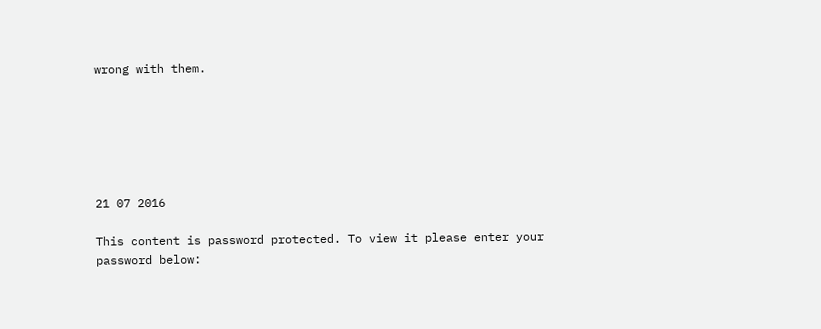wrong with them.






21 07 2016

This content is password protected. To view it please enter your password below: